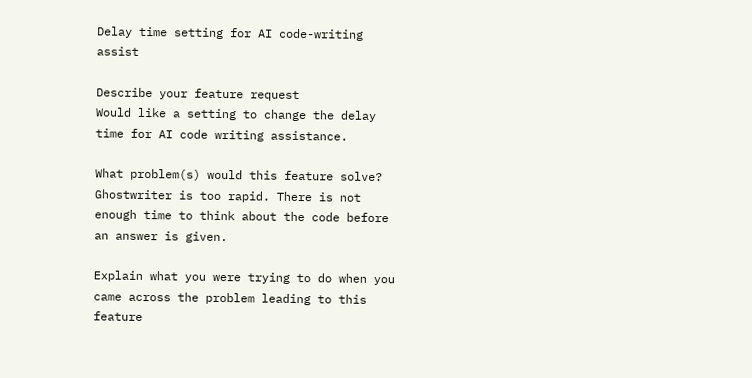Delay time setting for AI code-writing assist

Describe your feature request
Would like a setting to change the delay time for AI code writing assistance.

What problem(s) would this feature solve?
Ghostwriter is too rapid. There is not enough time to think about the code before an answer is given.

Explain what you were trying to do when you came across the problem leading to this feature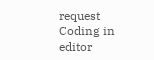request
Coding in editor